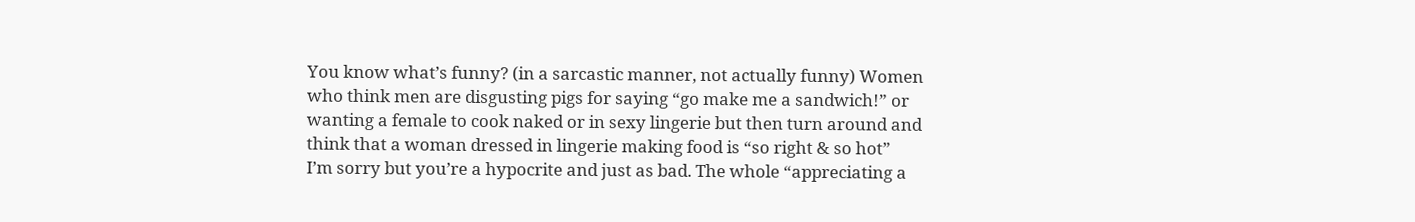You know what’s funny? (in a sarcastic manner, not actually funny) Women who think men are disgusting pigs for saying “go make me a sandwich!” or wanting a female to cook naked or in sexy lingerie but then turn around and think that a woman dressed in lingerie making food is “so right & so hot”
I’m sorry but you’re a hypocrite and just as bad. The whole “appreciating a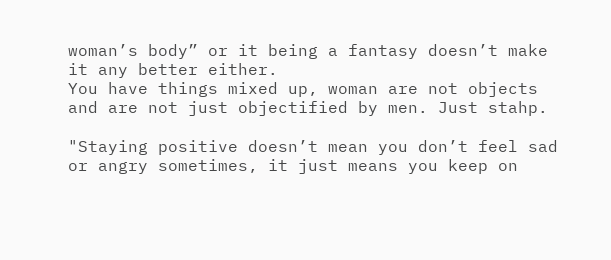woman’s body” or it being a fantasy doesn’t make it any better either.
You have things mixed up, woman are not objects and are not just objectified by men. Just stahp.

"Staying positive doesn’t mean you don’t feel sad or angry sometimes, it just means you keep on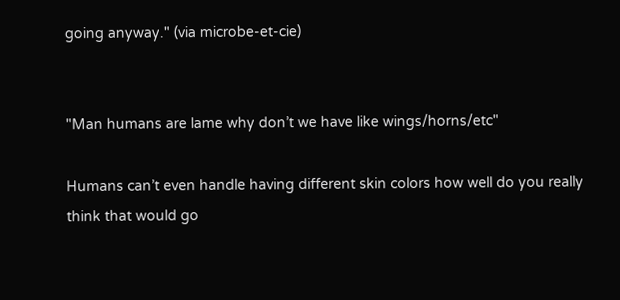going anyway." (via microbe-et-cie)


"Man humans are lame why don’t we have like wings/horns/etc"

Humans can’t even handle having different skin colors how well do you really think that would go